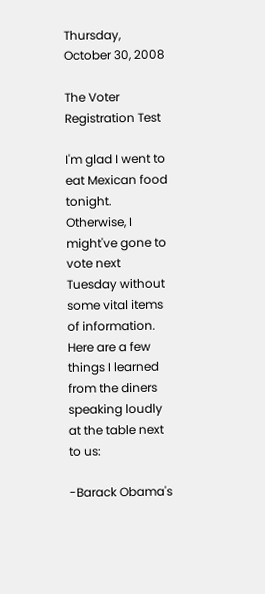Thursday, October 30, 2008

The Voter Registration Test

I'm glad I went to eat Mexican food tonight. Otherwise, I might've gone to vote next Tuesday without some vital items of information. Here are a few things I learned from the diners speaking loudly at the table next to us:

-Barack Obama's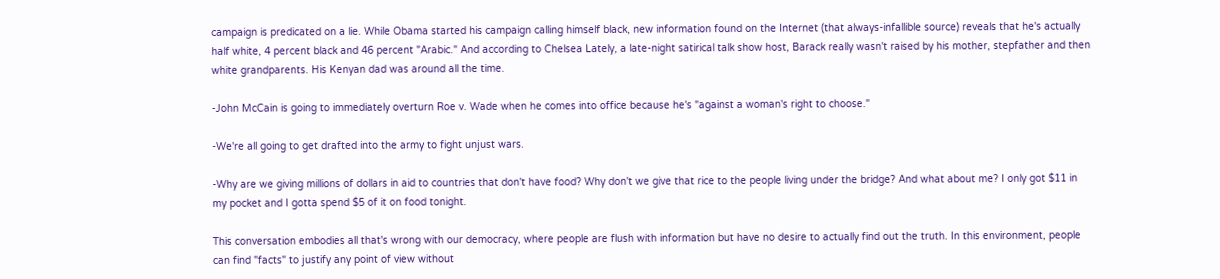campaign is predicated on a lie. While Obama started his campaign calling himself black, new information found on the Internet (that always-infallible source) reveals that he's actually half white, 4 percent black and 46 percent "Arabic." And according to Chelsea Lately, a late-night satirical talk show host, Barack really wasn't raised by his mother, stepfather and then white grandparents. His Kenyan dad was around all the time.

-John McCain is going to immediately overturn Roe v. Wade when he comes into office because he's "against a woman's right to choose."

-We're all going to get drafted into the army to fight unjust wars.

-Why are we giving millions of dollars in aid to countries that don't have food? Why don't we give that rice to the people living under the bridge? And what about me? I only got $11 in my pocket and I gotta spend $5 of it on food tonight.

This conversation embodies all that's wrong with our democracy, where people are flush with information but have no desire to actually find out the truth. In this environment, people can find "facts" to justify any point of view without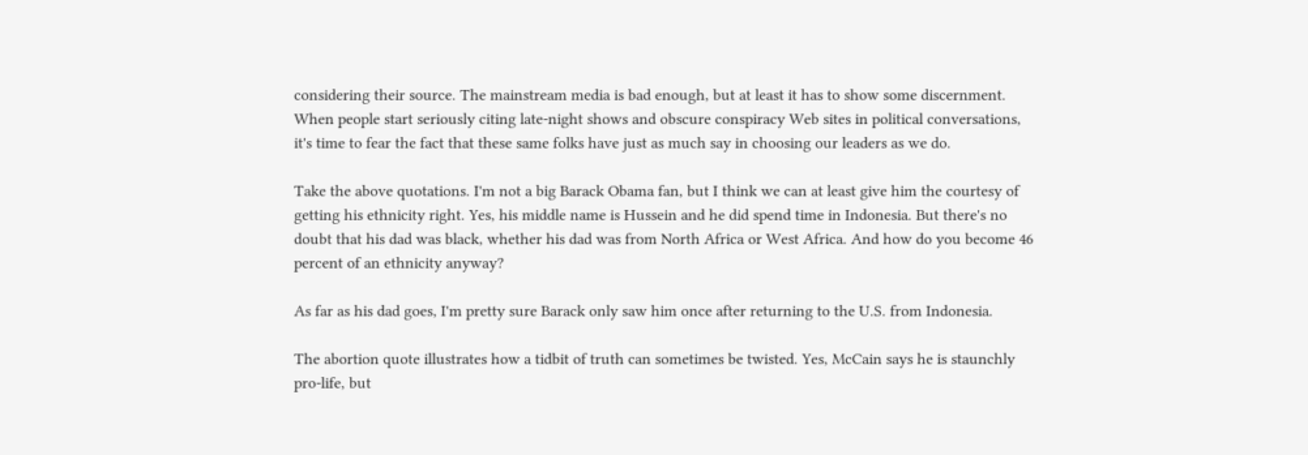considering their source. The mainstream media is bad enough, but at least it has to show some discernment. When people start seriously citing late-night shows and obscure conspiracy Web sites in political conversations, it's time to fear the fact that these same folks have just as much say in choosing our leaders as we do.

Take the above quotations. I'm not a big Barack Obama fan, but I think we can at least give him the courtesy of getting his ethnicity right. Yes, his middle name is Hussein and he did spend time in Indonesia. But there's no doubt that his dad was black, whether his dad was from North Africa or West Africa. And how do you become 46 percent of an ethnicity anyway?

As far as his dad goes, I'm pretty sure Barack only saw him once after returning to the U.S. from Indonesia.

The abortion quote illustrates how a tidbit of truth can sometimes be twisted. Yes, McCain says he is staunchly pro-life, but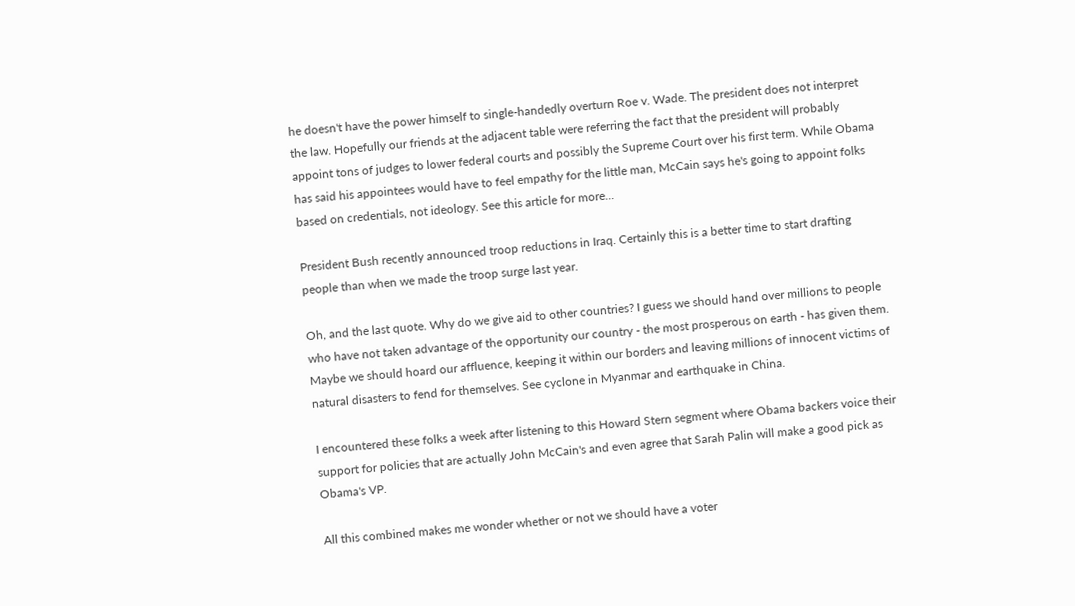he doesn't have the power himself to single-handedly overturn Roe v. Wade. The president does not interpret the law. Hopefully our friends at the adjacent table were referring the fact that the president will probably appoint tons of judges to lower federal courts and possibly the Supreme Court over his first term. While Obama has said his appointees would have to feel empathy for the little man, McCain says he's going to appoint folks based on credentials, not ideology. See this article for more...

President Bush recently announced troop reductions in Iraq. Certainly this is a better time to start drafting people than when we made the troop surge last year.

Oh, and the last quote. Why do we give aid to other countries? I guess we should hand over millions to people who have not taken advantage of the opportunity our country - the most prosperous on earth - has given them. Maybe we should hoard our affluence, keeping it within our borders and leaving millions of innocent victims of natural disasters to fend for themselves. See cyclone in Myanmar and earthquake in China.

I encountered these folks a week after listening to this Howard Stern segment where Obama backers voice their support for policies that are actually John McCain's and even agree that Sarah Palin will make a good pick as Obama's VP.

All this combined makes me wonder whether or not we should have a voter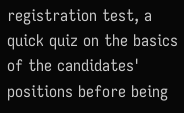registration test, a quick quiz on the basics of the candidates' positions before being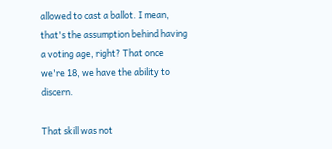allowed to cast a ballot. I mean, that's the assumption behind having a voting age, right? That once we're 18, we have the ability to discern.

That skill was not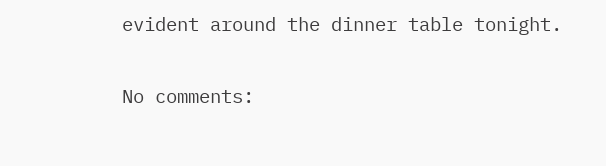evident around the dinner table tonight.

No comments: